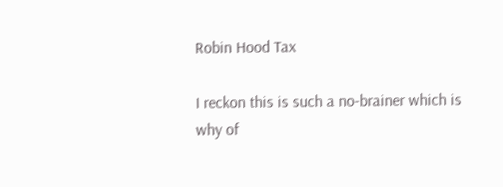Robin Hood Tax

I reckon this is such a no-brainer which is why of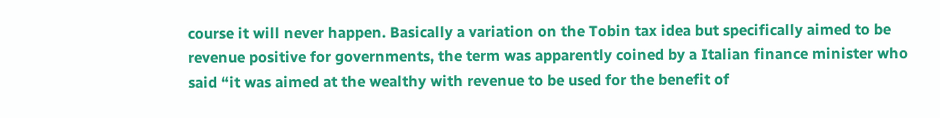course it will never happen. Basically a variation on the Tobin tax idea but specifically aimed to be revenue positive for governments, the term was apparently coined by a Italian finance minister who said “it was aimed at the wealthy with revenue to be used for the benefit of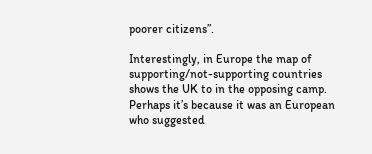poorer citizens”.

Interestingly, in Europe the map of supporting/not-supporting countries shows the UK to in the opposing camp. Perhaps it’s because it was an European who suggested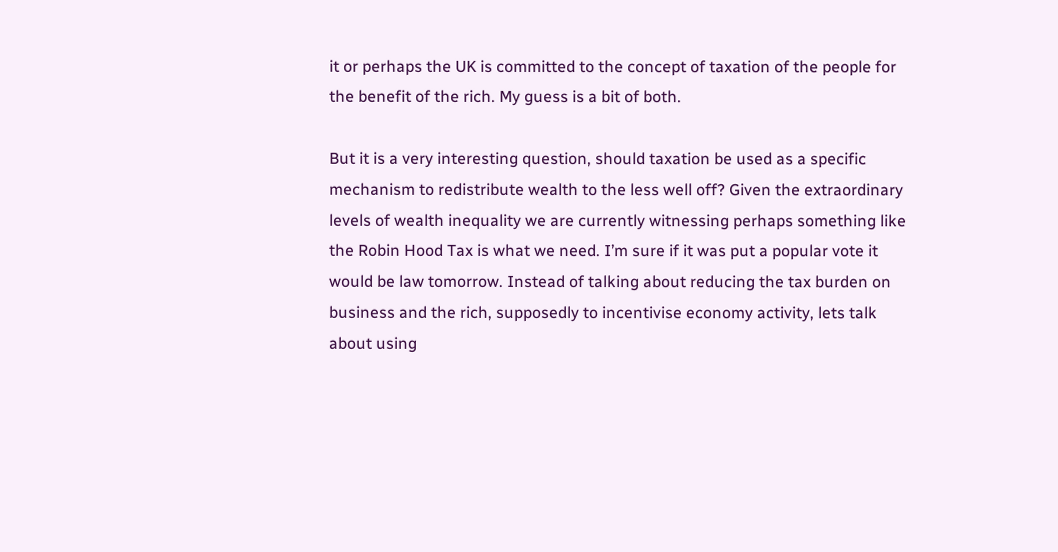it or perhaps the UK is committed to the concept of taxation of the people for the benefit of the rich. My guess is a bit of both.

But it is a very interesting question, should taxation be used as a specific mechanism to redistribute wealth to the less well off? Given the extraordinary levels of wealth inequality we are currently witnessing perhaps something like the Robin Hood Tax is what we need. I’m sure if it was put a popular vote it would be law tomorrow. Instead of talking about reducing the tax burden on business and the rich, supposedly to incentivise economy activity, lets talk about using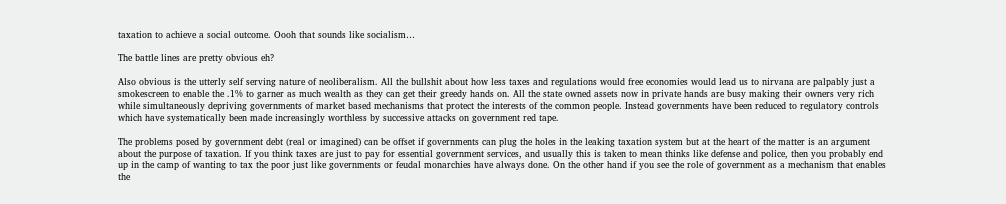taxation to achieve a social outcome. Oooh that sounds like socialism…

The battle lines are pretty obvious eh?

Also obvious is the utterly self serving nature of neoliberalism. All the bullshit about how less taxes and regulations would free economies would lead us to nirvana are palpably just a smokescreen to enable the .1% to garner as much wealth as they can get their greedy hands on. All the state owned assets now in private hands are busy making their owners very rich while simultaneously depriving governments of market based mechanisms that protect the interests of the common people. Instead governments have been reduced to regulatory controls which have systematically been made increasingly worthless by successive attacks on government red tape.

The problems posed by government debt (real or imagined) can be offset if governments can plug the holes in the leaking taxation system but at the heart of the matter is an argument about the purpose of taxation. If you think taxes are just to pay for essential government services, and usually this is taken to mean thinks like defense and police, then you probably end up in the camp of wanting to tax the poor just like governments or feudal monarchies have always done. On the other hand if you see the role of government as a mechanism that enables the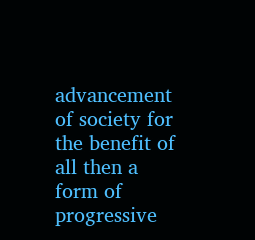advancement of society for the benefit of all then a form of progressive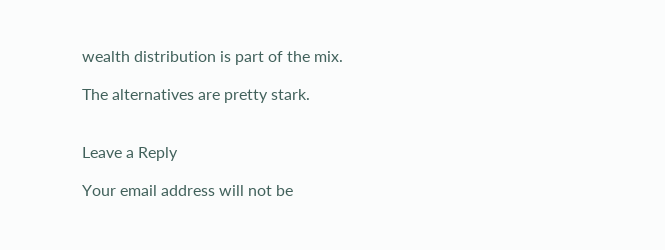wealth distribution is part of the mix.

The alternatives are pretty stark.


Leave a Reply

Your email address will not be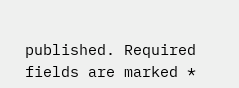published. Required fields are marked *